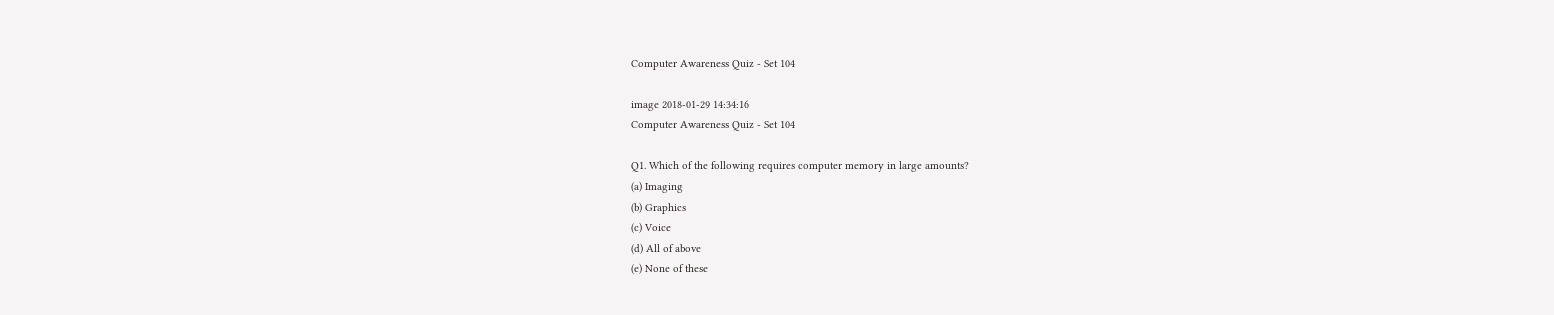Computer Awareness Quiz - Set 104

image 2018-01-29 14:34:16
Computer Awareness Quiz - Set 104

Q1. Which of the following requires computer memory in large amounts?
(a) Imaging
(b) Graphics
(c) Voice
(d) All of above
(e) None of these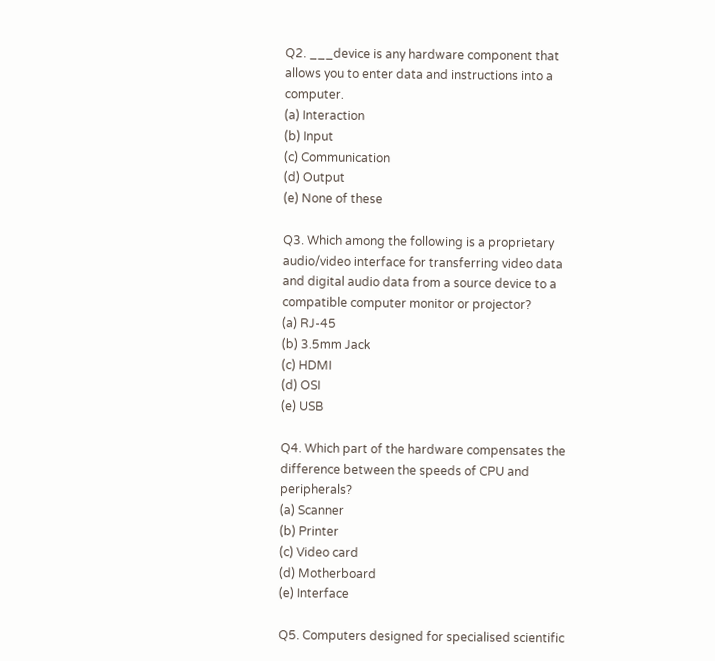Q2. ___device is any hardware component that allows you to enter data and instructions into a computer.
(a) Interaction
(b) Input
(c) Communication
(d) Output
(e) None of these

Q3. Which among the following is a proprietary audio/video interface for transferring video data and digital audio data from a source device to a compatible computer monitor or projector?
(a) RJ-45
(b) 3.5mm Jack
(c) HDMI
(d) OSI
(e) USB

Q4. Which part of the hardware compensates the difference between the speeds of CPU and peripherals?
(a) Scanner
(b) Printer
(c) Video card
(d) Motherboard
(e) Interface

Q5. Computers designed for specialised scientific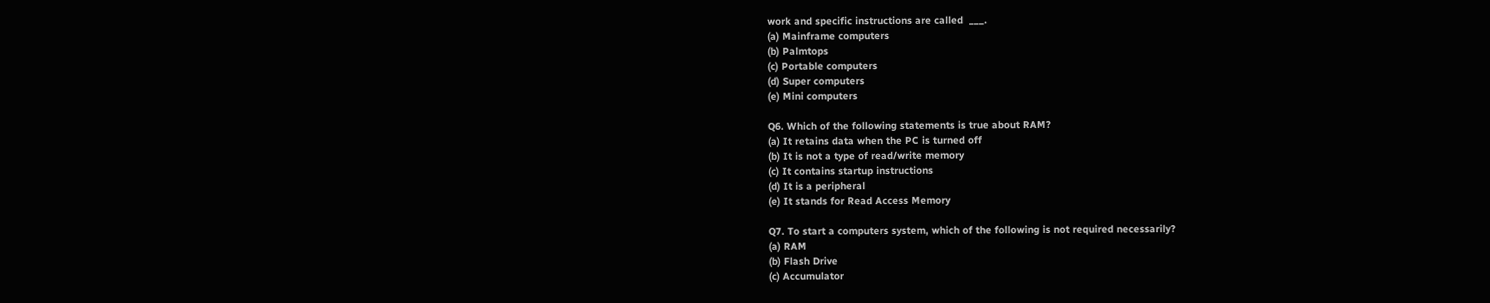work and specific instructions are called  ___.
(a) Mainframe computers
(b) Palmtops
(c) Portable computers
(d) Super computers
(e) Mini computers

Q6. Which of the following statements is true about RAM?
(a) It retains data when the PC is turned off
(b) It is not a type of read/write memory
(c) It contains startup instructions
(d) It is a peripheral
(e) It stands for Read Access Memory

Q7. To start a computers system, which of the following is not required necessarily?
(a) RAM
(b) Flash Drive
(c) Accumulator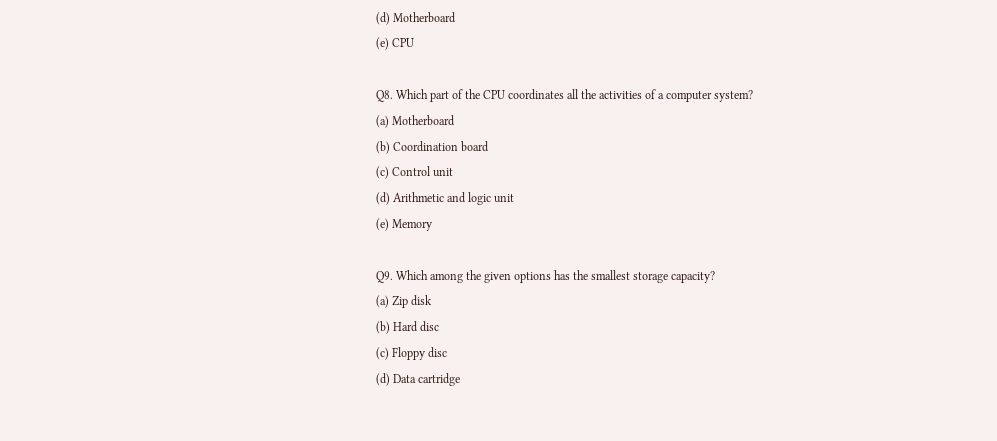(d) Motherboard
(e) CPU

Q8. Which part of the CPU coordinates all the activities of a computer system?
(a) Motherboard
(b) Coordination board
(c) Control unit
(d) Arithmetic and logic unit
(e) Memory

Q9. Which among the given options has the smallest storage capacity?
(a) Zip disk
(b) Hard disc
(c) Floppy disc
(d) Data cartridge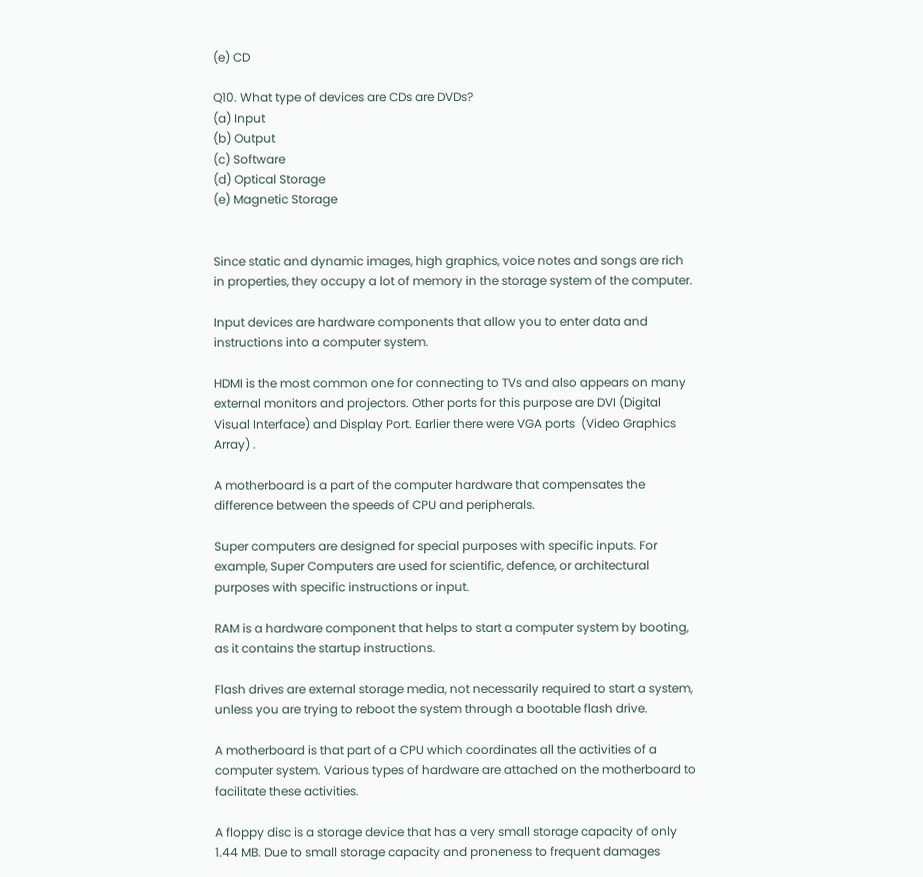(e) CD

Q10. What type of devices are CDs are DVDs?
(a) Input
(b) Output
(c) Software
(d) Optical Storage
(e) Magnetic Storage


Since static and dynamic images, high graphics, voice notes and songs are rich in properties, they occupy a lot of memory in the storage system of the computer.

Input devices are hardware components that allow you to enter data and instructions into a computer system.

HDMI is the most common one for connecting to TVs and also appears on many external monitors and projectors. Other ports for this purpose are DVI (Digital Visual Interface) and Display Port. Earlier there were VGA ports  (Video Graphics Array) .

A motherboard is a part of the computer hardware that compensates the difference between the speeds of CPU and peripherals.

Super computers are designed for special purposes with specific inputs. For example, Super Computers are used for scientific, defence, or architectural purposes with specific instructions or input.

RAM is a hardware component that helps to start a computer system by booting, as it contains the startup instructions.

Flash drives are external storage media, not necessarily required to start a system, unless you are trying to reboot the system through a bootable flash drive.

A motherboard is that part of a CPU which coordinates all the activities of a computer system. Various types of hardware are attached on the motherboard to facilitate these activities.

A floppy disc is a storage device that has a very small storage capacity of only 1.44 MB. Due to small storage capacity and proneness to frequent damages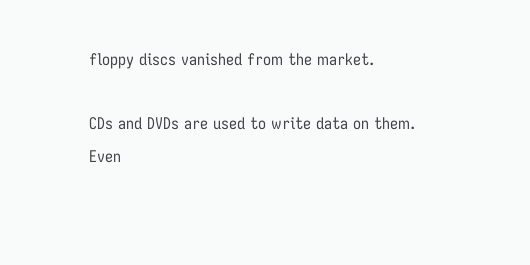floppy discs vanished from the market.

CDs and DVDs are used to write data on them. Even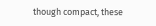though compact, these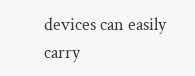devices can easily carry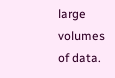large volumes of data.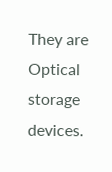They are Optical storage devices.